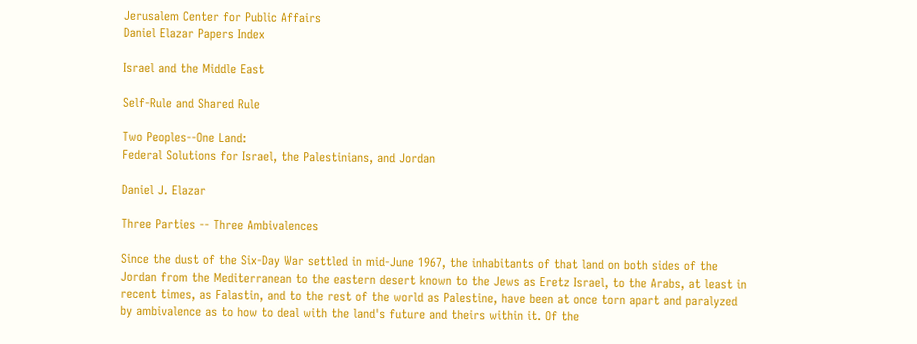Jerusalem Center for Public Affairs
Daniel Elazar Papers Index

Israel and the Middle East

Self-Rule and Shared Rule

Two Peoples--One Land:
Federal Solutions for Israel, the Palestinians, and Jordan

Daniel J. Elazar

Three Parties -- Three Ambivalences

Since the dust of the Six-Day War settled in mid-June 1967, the inhabitants of that land on both sides of the Jordan from the Mediterranean to the eastern desert known to the Jews as Eretz Israel, to the Arabs, at least in recent times, as Falastin, and to the rest of the world as Palestine, have been at once torn apart and paralyzed by ambivalence as to how to deal with the land's future and theirs within it. Of the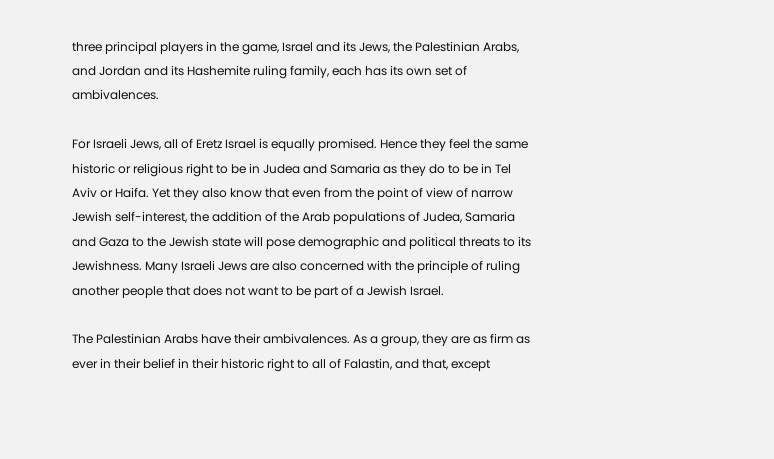three principal players in the game, Israel and its Jews, the Palestinian Arabs, and Jordan and its Hashemite ruling family, each has its own set of ambivalences.

For Israeli Jews, all of Eretz Israel is equally promised. Hence they feel the same historic or religious right to be in Judea and Samaria as they do to be in Tel Aviv or Haifa. Yet they also know that even from the point of view of narrow Jewish self-interest, the addition of the Arab populations of Judea, Samaria and Gaza to the Jewish state will pose demographic and political threats to its Jewishness. Many Israeli Jews are also concerned with the principle of ruling another people that does not want to be part of a Jewish Israel.

The Palestinian Arabs have their ambivalences. As a group, they are as firm as ever in their belief in their historic right to all of Falastin, and that, except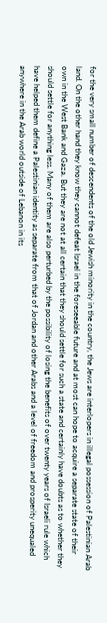for the very small number of descendents of the old Jewish minority in the country, the Jews are interlopers in illegal possession of Palestinian Arab land. On the other hand they know they cannot defeat Israel in the foreseeable future and at most can hope to acquire a separate state of their own in the West Bank and Gaza. But they are not at all certain that they should settle for such a state and certainly have doubts as to whether they should settle for anything less. Many of them are also perturbed by the possibility of losing the benefits of over twenty years of Israeli rule which have helped them define a Palestinian identity as separate from that of Jordan and other Arabs and a level of freedom and prosperity unequaled anywhere in the Arab world outside of Lebanon in its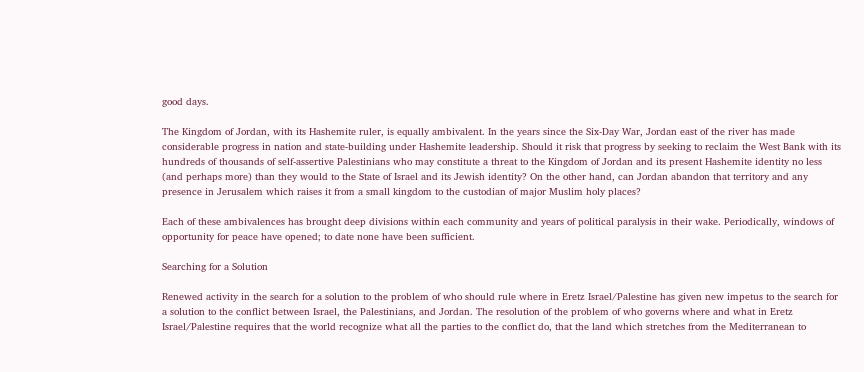good days.

The Kingdom of Jordan, with its Hashemite ruler, is equally ambivalent. In the years since the Six-Day War, Jordan east of the river has made considerable progress in nation and state-building under Hashemite leadership. Should it risk that progress by seeking to reclaim the West Bank with its hundreds of thousands of self-assertive Palestinians who may constitute a threat to the Kingdom of Jordan and its present Hashemite identity no less (and perhaps more) than they would to the State of Israel and its Jewish identity? On the other hand, can Jordan abandon that territory and any presence in Jerusalem which raises it from a small kingdom to the custodian of major Muslim holy places?

Each of these ambivalences has brought deep divisions within each community and years of political paralysis in their wake. Periodically, windows of opportunity for peace have opened; to date none have been sufficient.

Searching for a Solution

Renewed activity in the search for a solution to the problem of who should rule where in Eretz Israel/Palestine has given new impetus to the search for a solution to the conflict between Israel, the Palestinians, and Jordan. The resolution of the problem of who governs where and what in Eretz Israel/Palestine requires that the world recognize what all the parties to the conflict do, that the land which stretches from the Mediterranean to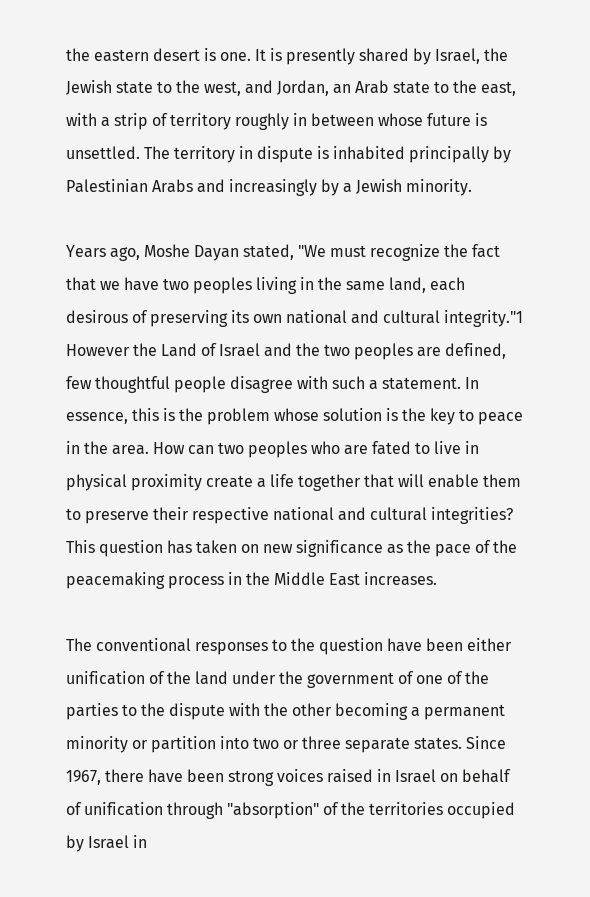the eastern desert is one. It is presently shared by Israel, the Jewish state to the west, and Jordan, an Arab state to the east, with a strip of territory roughly in between whose future is unsettled. The territory in dispute is inhabited principally by Palestinian Arabs and increasingly by a Jewish minority.

Years ago, Moshe Dayan stated, "We must recognize the fact that we have two peoples living in the same land, each desirous of preserving its own national and cultural integrity."1 However the Land of Israel and the two peoples are defined, few thoughtful people disagree with such a statement. In essence, this is the problem whose solution is the key to peace in the area. How can two peoples who are fated to live in physical proximity create a life together that will enable them to preserve their respective national and cultural integrities? This question has taken on new significance as the pace of the peacemaking process in the Middle East increases.

The conventional responses to the question have been either unification of the land under the government of one of the parties to the dispute with the other becoming a permanent minority or partition into two or three separate states. Since 1967, there have been strong voices raised in Israel on behalf of unification through "absorption" of the territories occupied by Israel in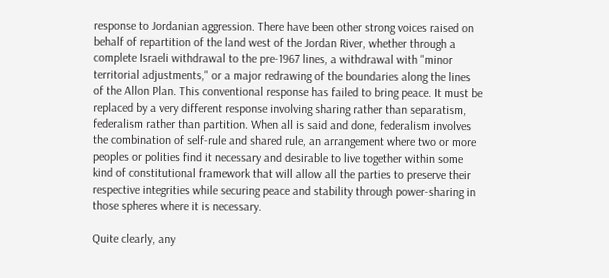response to Jordanian aggression. There have been other strong voices raised on behalf of repartition of the land west of the Jordan River, whether through a complete Israeli withdrawal to the pre-1967 lines, a withdrawal with "minor territorial adjustments," or a major redrawing of the boundaries along the lines of the Allon Plan. This conventional response has failed to bring peace. It must be replaced by a very different response involving sharing rather than separatism, federalism rather than partition. When all is said and done, federalism involves the combination of self-rule and shared rule, an arrangement where two or more peoples or polities find it necessary and desirable to live together within some kind of constitutional framework that will allow all the parties to preserve their respective integrities while securing peace and stability through power-sharing in those spheres where it is necessary.

Quite clearly, any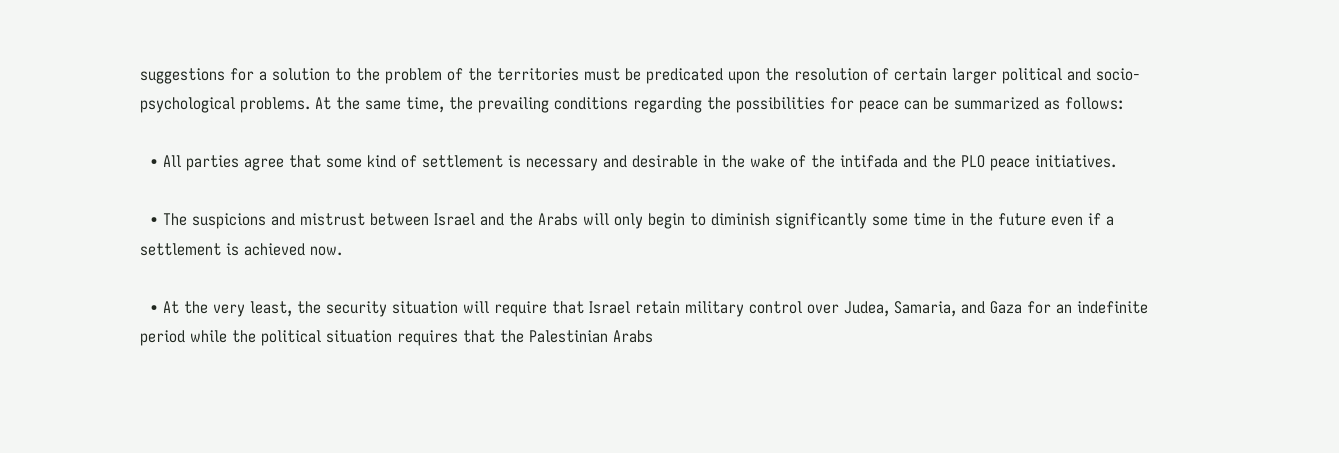suggestions for a solution to the problem of the territories must be predicated upon the resolution of certain larger political and socio-psychological problems. At the same time, the prevailing conditions regarding the possibilities for peace can be summarized as follows:

  • All parties agree that some kind of settlement is necessary and desirable in the wake of the intifada and the PLO peace initiatives.

  • The suspicions and mistrust between Israel and the Arabs will only begin to diminish significantly some time in the future even if a settlement is achieved now.

  • At the very least, the security situation will require that Israel retain military control over Judea, Samaria, and Gaza for an indefinite period while the political situation requires that the Palestinian Arabs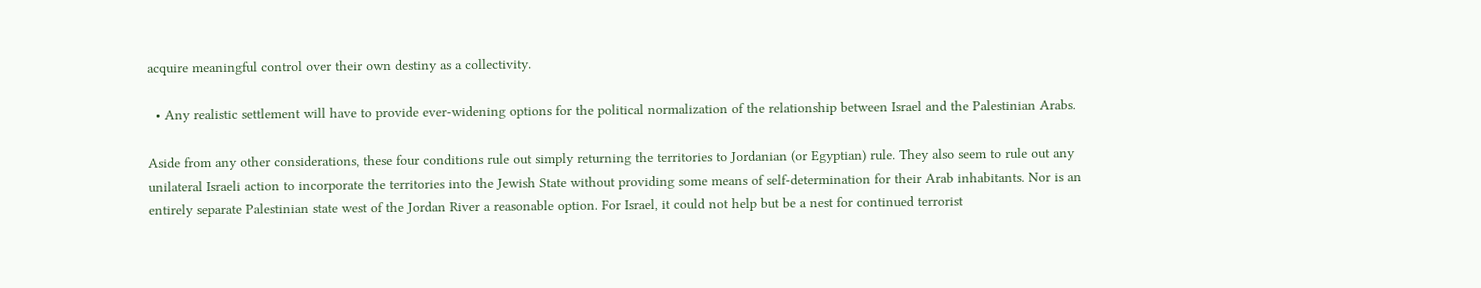acquire meaningful control over their own destiny as a collectivity.

  • Any realistic settlement will have to provide ever-widening options for the political normalization of the relationship between Israel and the Palestinian Arabs.

Aside from any other considerations, these four conditions rule out simply returning the territories to Jordanian (or Egyptian) rule. They also seem to rule out any unilateral Israeli action to incorporate the territories into the Jewish State without providing some means of self-determination for their Arab inhabitants. Nor is an entirely separate Palestinian state west of the Jordan River a reasonable option. For Israel, it could not help but be a nest for continued terrorist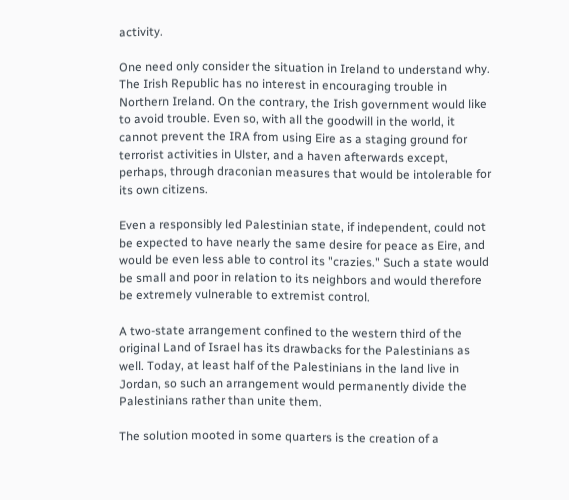activity.

One need only consider the situation in Ireland to understand why. The Irish Republic has no interest in encouraging trouble in Northern Ireland. On the contrary, the Irish government would like to avoid trouble. Even so, with all the goodwill in the world, it cannot prevent the IRA from using Eire as a staging ground for terrorist activities in Ulster, and a haven afterwards except, perhaps, through draconian measures that would be intolerable for its own citizens.

Even a responsibly led Palestinian state, if independent, could not be expected to have nearly the same desire for peace as Eire, and would be even less able to control its "crazies." Such a state would be small and poor in relation to its neighbors and would therefore be extremely vulnerable to extremist control.

A two-state arrangement confined to the western third of the original Land of Israel has its drawbacks for the Palestinians as well. Today, at least half of the Palestinians in the land live in Jordan, so such an arrangement would permanently divide the Palestinians rather than unite them.

The solution mooted in some quarters is the creation of a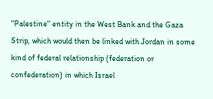"Palestine" entity in the West Bank and the Gaza Strip, which would then be linked with Jordan in some kind of federal relationship (federation or confederation) in which Israel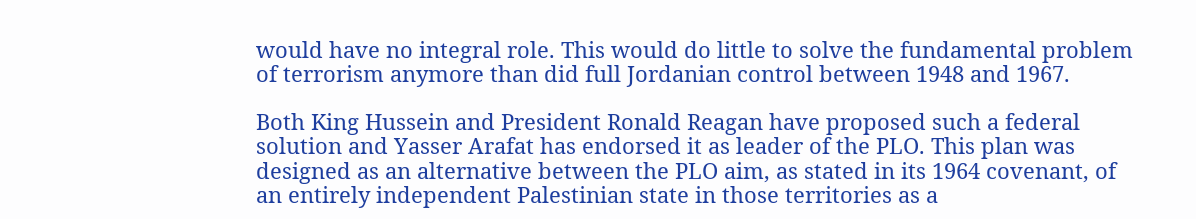would have no integral role. This would do little to solve the fundamental problem of terrorism anymore than did full Jordanian control between 1948 and 1967.

Both King Hussein and President Ronald Reagan have proposed such a federal solution and Yasser Arafat has endorsed it as leader of the PLO. This plan was designed as an alternative between the PLO aim, as stated in its 1964 covenant, of an entirely independent Palestinian state in those territories as a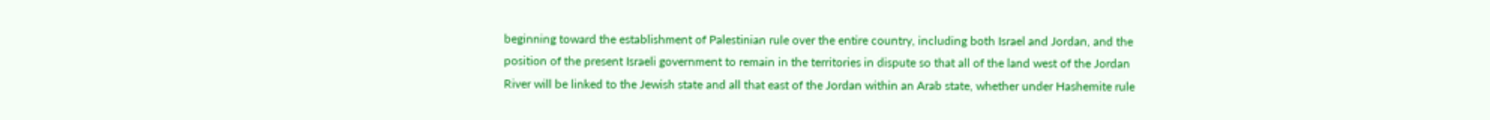beginning toward the establishment of Palestinian rule over the entire country, including both Israel and Jordan, and the position of the present Israeli government to remain in the territories in dispute so that all of the land west of the Jordan River will be linked to the Jewish state and all that east of the Jordan within an Arab state, whether under Hashemite rule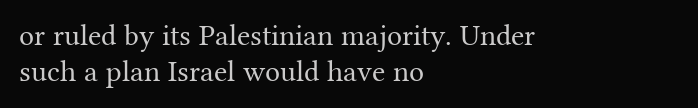or ruled by its Palestinian majority. Under such a plan Israel would have no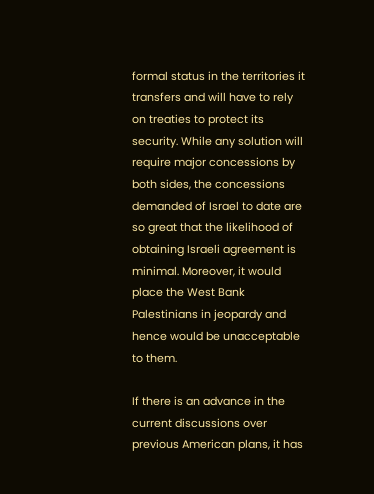formal status in the territories it transfers and will have to rely on treaties to protect its security. While any solution will require major concessions by both sides, the concessions demanded of Israel to date are so great that the likelihood of obtaining Israeli agreement is minimal. Moreover, it would place the West Bank Palestinians in jeopardy and hence would be unacceptable to them.

If there is an advance in the current discussions over previous American plans, it has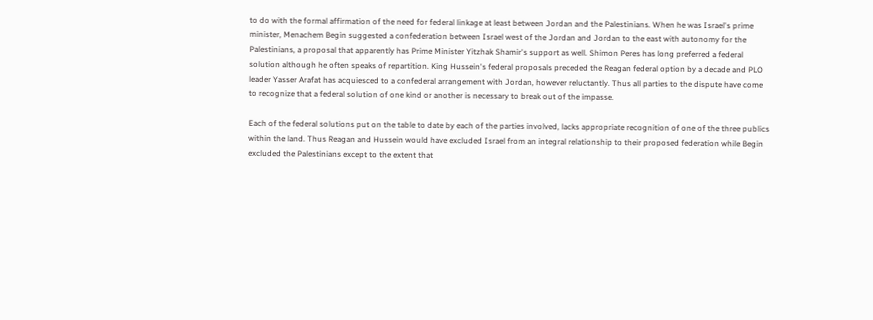to do with the formal affirmation of the need for federal linkage at least between Jordan and the Palestinians. When he was Israel's prime minister, Menachem Begin suggested a confederation between Israel west of the Jordan and Jordan to the east with autonomy for the Palestinians, a proposal that apparently has Prime Minister Yitzhak Shamir's support as well. Shimon Peres has long preferred a federal solution although he often speaks of repartition. King Hussein's federal proposals preceded the Reagan federal option by a decade and PLO leader Yasser Arafat has acquiesced to a confederal arrangement with Jordan, however reluctantly. Thus all parties to the dispute have come to recognize that a federal solution of one kind or another is necessary to break out of the impasse.

Each of the federal solutions put on the table to date by each of the parties involved, lacks appropriate recognition of one of the three publics within the land. Thus Reagan and Hussein would have excluded Israel from an integral relationship to their proposed federation while Begin excluded the Palestinians except to the extent that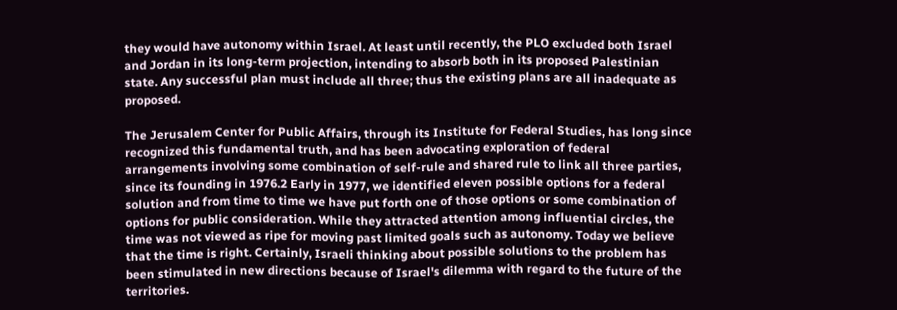they would have autonomy within Israel. At least until recently, the PLO excluded both Israel and Jordan in its long-term projection, intending to absorb both in its proposed Palestinian state. Any successful plan must include all three; thus the existing plans are all inadequate as proposed.

The Jerusalem Center for Public Affairs, through its Institute for Federal Studies, has long since recognized this fundamental truth, and has been advocating exploration of federal arrangements involving some combination of self-rule and shared rule to link all three parties, since its founding in 1976.2 Early in 1977, we identified eleven possible options for a federal solution and from time to time we have put forth one of those options or some combination of options for public consideration. While they attracted attention among influential circles, the time was not viewed as ripe for moving past limited goals such as autonomy. Today we believe that the time is right. Certainly, Israeli thinking about possible solutions to the problem has been stimulated in new directions because of Israel's dilemma with regard to the future of the territories.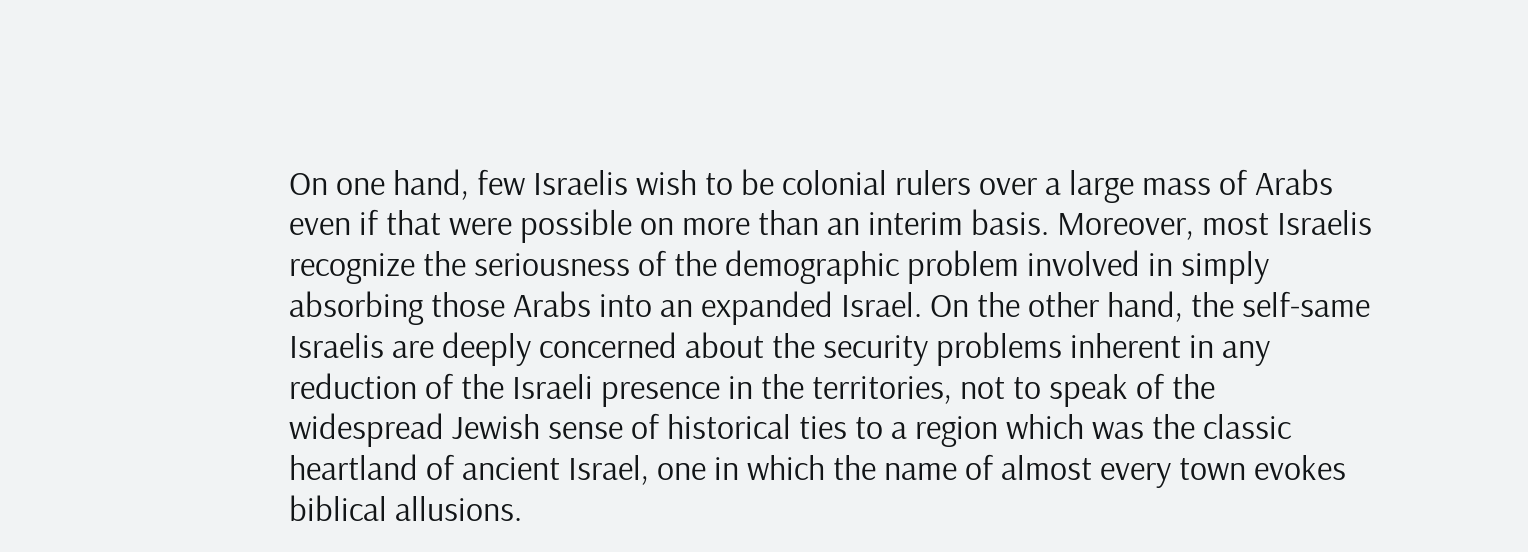On one hand, few Israelis wish to be colonial rulers over a large mass of Arabs even if that were possible on more than an interim basis. Moreover, most Israelis recognize the seriousness of the demographic problem involved in simply absorbing those Arabs into an expanded Israel. On the other hand, the self-same Israelis are deeply concerned about the security problems inherent in any reduction of the Israeli presence in the territories, not to speak of the widespread Jewish sense of historical ties to a region which was the classic heartland of ancient Israel, one in which the name of almost every town evokes biblical allusions.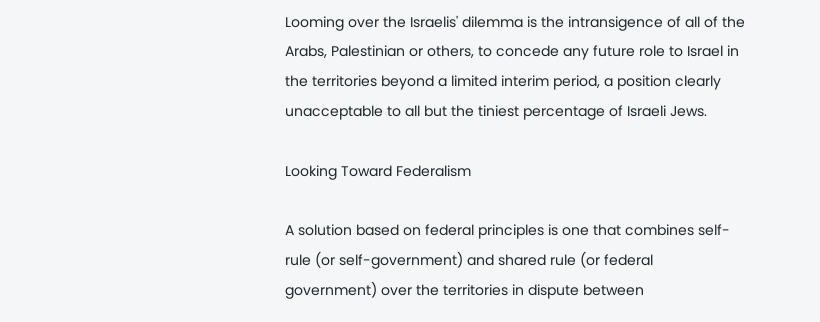Looming over the Israelis' dilemma is the intransigence of all of the Arabs, Palestinian or others, to concede any future role to Israel in the territories beyond a limited interim period, a position clearly unacceptable to all but the tiniest percentage of Israeli Jews.

Looking Toward Federalism

A solution based on federal principles is one that combines self-rule (or self-government) and shared rule (or federal government) over the territories in dispute between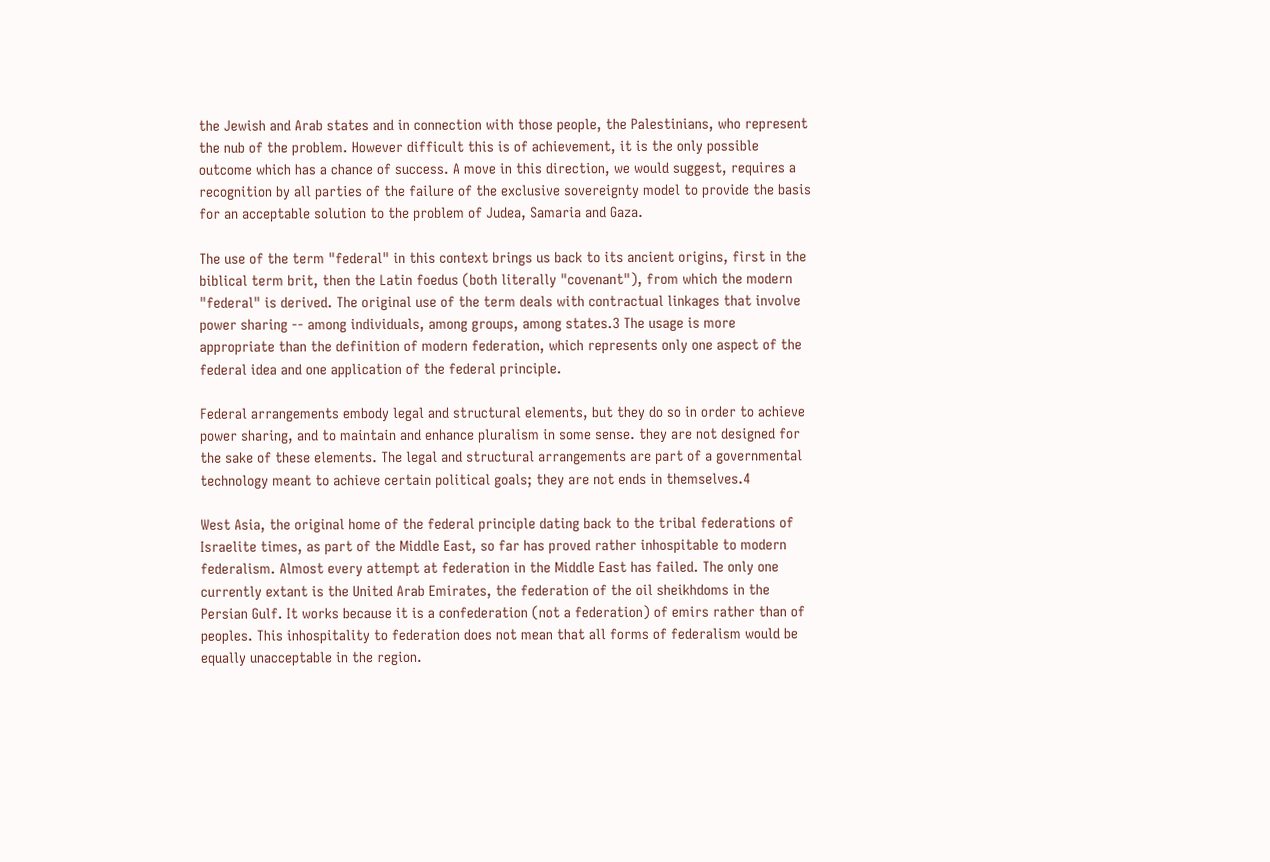the Jewish and Arab states and in connection with those people, the Palestinians, who represent the nub of the problem. However difficult this is of achievement, it is the only possible outcome which has a chance of success. A move in this direction, we would suggest, requires a recognition by all parties of the failure of the exclusive sovereignty model to provide the basis for an acceptable solution to the problem of Judea, Samaria and Gaza.

The use of the term "federal" in this context brings us back to its ancient origins, first in the biblical term brit, then the Latin foedus (both literally "covenant"), from which the modern "federal" is derived. The original use of the term deals with contractual linkages that involve power sharing -- among individuals, among groups, among states.3 The usage is more appropriate than the definition of modern federation, which represents only one aspect of the federal idea and one application of the federal principle.

Federal arrangements embody legal and structural elements, but they do so in order to achieve power sharing, and to maintain and enhance pluralism in some sense. they are not designed for the sake of these elements. The legal and structural arrangements are part of a governmental technology meant to achieve certain political goals; they are not ends in themselves.4

West Asia, the original home of the federal principle dating back to the tribal federations of Israelite times, as part of the Middle East, so far has proved rather inhospitable to modern federalism. Almost every attempt at federation in the Middle East has failed. The only one currently extant is the United Arab Emirates, the federation of the oil sheikhdoms in the Persian Gulf. It works because it is a confederation (not a federation) of emirs rather than of peoples. This inhospitality to federation does not mean that all forms of federalism would be equally unacceptable in the region.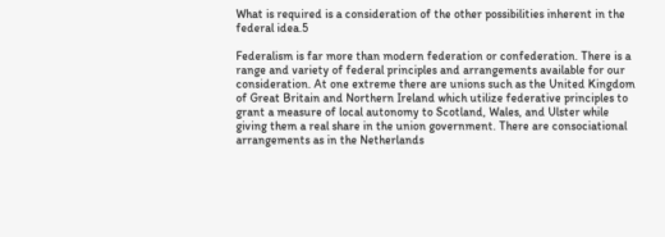What is required is a consideration of the other possibilities inherent in the federal idea.5

Federalism is far more than modern federation or confederation. There is a range and variety of federal principles and arrangements available for our consideration. At one extreme there are unions such as the United Kingdom of Great Britain and Northern Ireland which utilize federative principles to grant a measure of local autonomy to Scotland, Wales, and Ulster while giving them a real share in the union government. There are consociational arrangements as in the Netherlands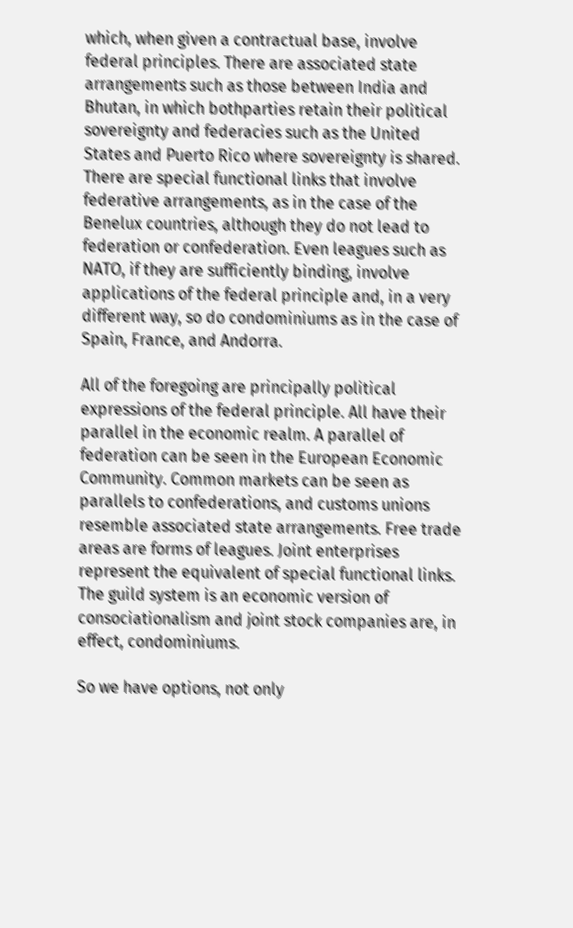which, when given a contractual base, involve federal principles. There are associated state arrangements such as those between India and Bhutan, in which bothparties retain their political sovereignty and federacies such as the United States and Puerto Rico where sovereignty is shared. There are special functional links that involve federative arrangements, as in the case of the Benelux countries, although they do not lead to federation or confederation. Even leagues such as NATO, if they are sufficiently binding, involve applications of the federal principle and, in a very different way, so do condominiums as in the case of Spain, France, and Andorra.

All of the foregoing are principally political expressions of the federal principle. All have their parallel in the economic realm. A parallel of federation can be seen in the European Economic Community. Common markets can be seen as parallels to confederations, and customs unions resemble associated state arrangements. Free trade areas are forms of leagues. Joint enterprises represent the equivalent of special functional links. The guild system is an economic version of consociationalism and joint stock companies are, in effect, condominiums.

So we have options, not only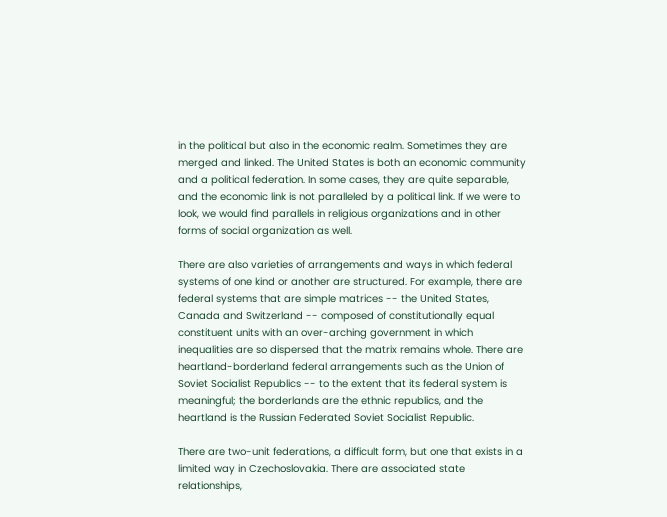in the political but also in the economic realm. Sometimes they are merged and linked. The United States is both an economic community and a political federation. In some cases, they are quite separable, and the economic link is not paralleled by a political link. If we were to look, we would find parallels in religious organizations and in other forms of social organization as well.

There are also varieties of arrangements and ways in which federal systems of one kind or another are structured. For example, there are federal systems that are simple matrices -- the United States, Canada and Switzerland -- composed of constitutionally equal constituent units with an over-arching government in which inequalities are so dispersed that the matrix remains whole. There are heartland-borderland federal arrangements such as the Union of Soviet Socialist Republics -- to the extent that its federal system is meaningful; the borderlands are the ethnic republics, and the heartland is the Russian Federated Soviet Socialist Republic.

There are two-unit federations, a difficult form, but one that exists in a limited way in Czechoslovakia. There are associated state relationships,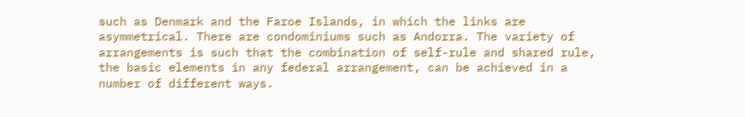such as Denmark and the Faroe Islands, in which the links are asymmetrical. There are condominiums such as Andorra. The variety of arrangements is such that the combination of self-rule and shared rule, the basic elements in any federal arrangement, can be achieved in a number of different ways.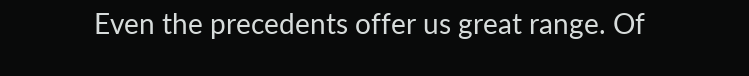Even the precedents offer us great range. Of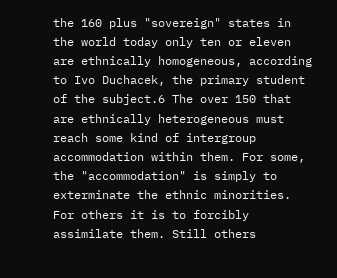the 160 plus "sovereign" states in the world today only ten or eleven are ethnically homogeneous, according to Ivo Duchacek, the primary student of the subject.6 The over 150 that are ethnically heterogeneous must reach some kind of intergroup accommodation within them. For some, the "accommodation" is simply to exterminate the ethnic minorities. For others it is to forcibly assimilate them. Still others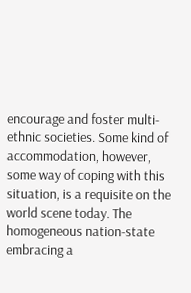encourage and foster multi-ethnic societies. Some kind of accommodation, however, some way of coping with this situation, is a requisite on the world scene today. The homogeneous nation-state embracing a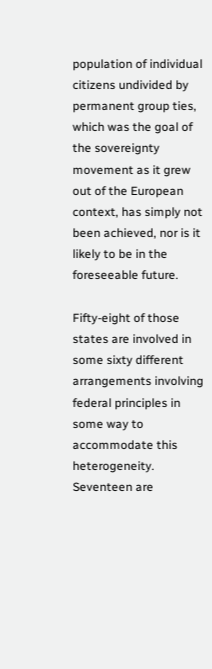population of individual citizens undivided by permanent group ties, which was the goal of the sovereignty movement as it grew out of the European context, has simply not been achieved, nor is it likely to be in the foreseeable future.

Fifty-eight of those states are involved in some sixty different arrangements involving federal principles in some way to accommodate this heterogeneity. Seventeen are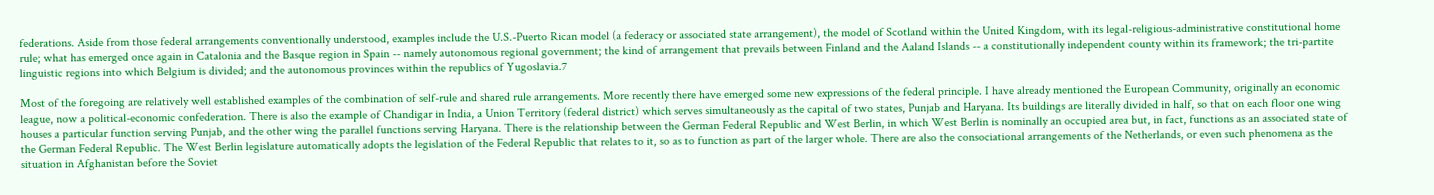federations. Aside from those federal arrangements conventionally understood, examples include the U.S.-Puerto Rican model (a federacy or associated state arrangement), the model of Scotland within the United Kingdom, with its legal-religious-administrative constitutional home rule; what has emerged once again in Catalonia and the Basque region in Spain -- namely autonomous regional government; the kind of arrangement that prevails between Finland and the Aaland Islands -- a constitutionally independent county within its framework; the tri-partite linguistic regions into which Belgium is divided; and the autonomous provinces within the republics of Yugoslavia.7

Most of the foregoing are relatively well established examples of the combination of self-rule and shared rule arrangements. More recently there have emerged some new expressions of the federal principle. I have already mentioned the European Community, originally an economic league, now a political-economic confederation. There is also the example of Chandigar in India, a Union Territory (federal district) which serves simultaneously as the capital of two states, Punjab and Haryana. Its buildings are literally divided in half, so that on each floor one wing houses a particular function serving Punjab, and the other wing the parallel functions serving Haryana. There is the relationship between the German Federal Republic and West Berlin, in which West Berlin is nominally an occupied area but, in fact, functions as an associated state of the German Federal Republic. The West Berlin legislature automatically adopts the legislation of the Federal Republic that relates to it, so as to function as part of the larger whole. There are also the consociational arrangements of the Netherlands, or even such phenomena as the situation in Afghanistan before the Soviet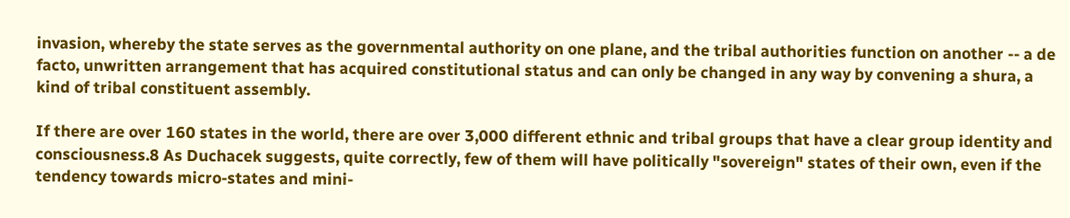invasion, whereby the state serves as the governmental authority on one plane, and the tribal authorities function on another -- a de facto, unwritten arrangement that has acquired constitutional status and can only be changed in any way by convening a shura, a kind of tribal constituent assembly.

If there are over 160 states in the world, there are over 3,000 different ethnic and tribal groups that have a clear group identity and consciousness.8 As Duchacek suggests, quite correctly, few of them will have politically "sovereign" states of their own, even if the tendency towards micro-states and mini-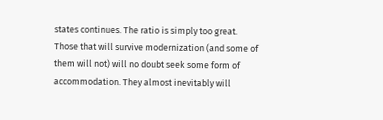states continues. The ratio is simply too great. Those that will survive modernization (and some of them will not) will no doubt seek some form of accommodation. They almost inevitably will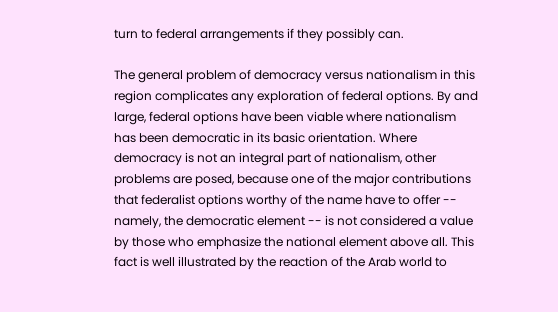turn to federal arrangements if they possibly can.

The general problem of democracy versus nationalism in this region complicates any exploration of federal options. By and large, federal options have been viable where nationalism has been democratic in its basic orientation. Where democracy is not an integral part of nationalism, other problems are posed, because one of the major contributions that federalist options worthy of the name have to offer -- namely, the democratic element -- is not considered a value by those who emphasize the national element above all. This fact is well illustrated by the reaction of the Arab world to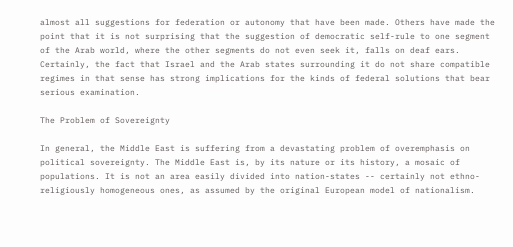almost all suggestions for federation or autonomy that have been made. Others have made the point that it is not surprising that the suggestion of democratic self-rule to one segment of the Arab world, where the other segments do not even seek it, falls on deaf ears. Certainly, the fact that Israel and the Arab states surrounding it do not share compatible regimes in that sense has strong implications for the kinds of federal solutions that bear serious examination.

The Problem of Sovereignty

In general, the Middle East is suffering from a devastating problem of overemphasis on political sovereignty. The Middle East is, by its nature or its history, a mosaic of populations. It is not an area easily divided into nation-states -- certainly not ethno-religiously homogeneous ones, as assumed by the original European model of nationalism.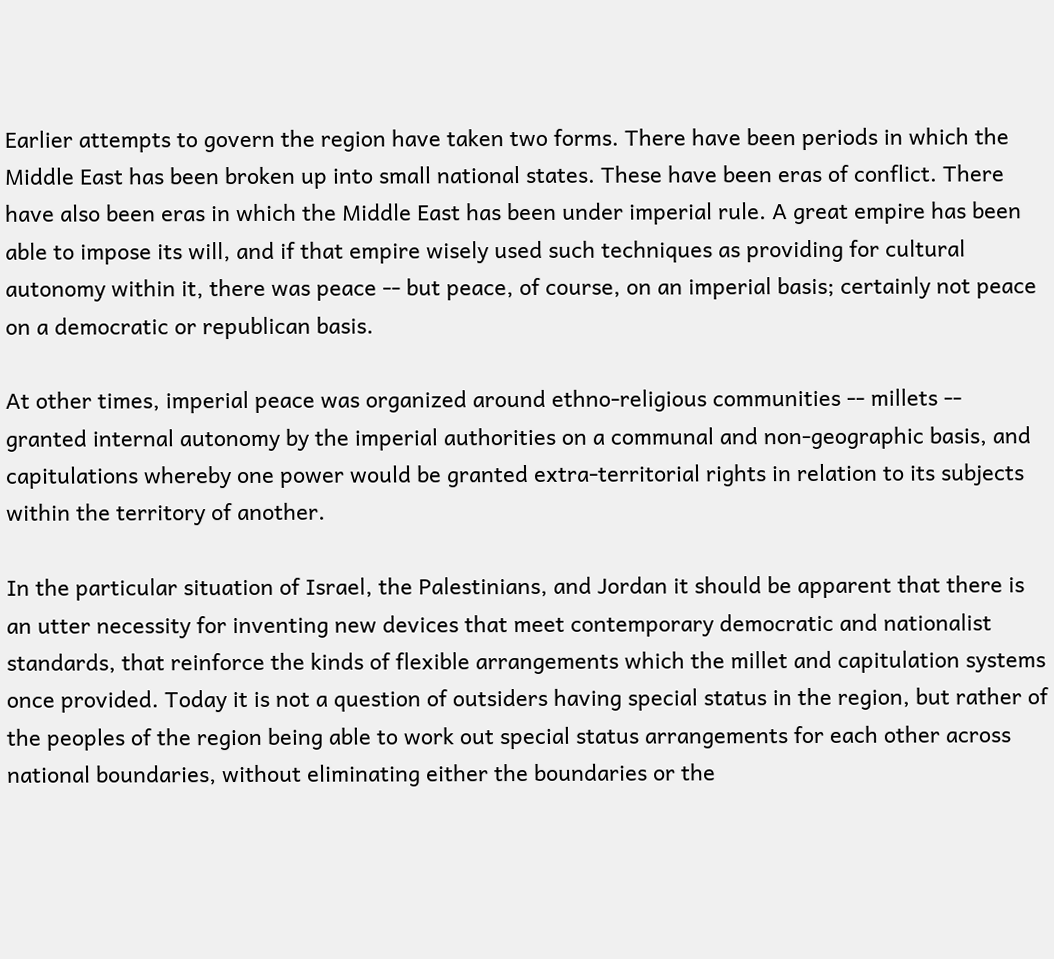Earlier attempts to govern the region have taken two forms. There have been periods in which the Middle East has been broken up into small national states. These have been eras of conflict. There have also been eras in which the Middle East has been under imperial rule. A great empire has been able to impose its will, and if that empire wisely used such techniques as providing for cultural autonomy within it, there was peace -- but peace, of course, on an imperial basis; certainly not peace on a democratic or republican basis.

At other times, imperial peace was organized around ethno-religious communities -- millets -- granted internal autonomy by the imperial authorities on a communal and non-geographic basis, and capitulations whereby one power would be granted extra-territorial rights in relation to its subjects within the territory of another.

In the particular situation of Israel, the Palestinians, and Jordan it should be apparent that there is an utter necessity for inventing new devices that meet contemporary democratic and nationalist standards, that reinforce the kinds of flexible arrangements which the millet and capitulation systems once provided. Today it is not a question of outsiders having special status in the region, but rather of the peoples of the region being able to work out special status arrangements for each other across national boundaries, without eliminating either the boundaries or the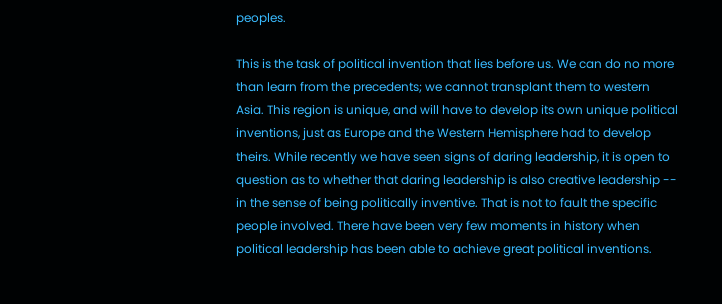peoples.

This is the task of political invention that lies before us. We can do no more than learn from the precedents; we cannot transplant them to western Asia. This region is unique, and will have to develop its own unique political inventions, just as Europe and the Western Hemisphere had to develop theirs. While recently we have seen signs of daring leadership, it is open to question as to whether that daring leadership is also creative leadership -- in the sense of being politically inventive. That is not to fault the specific people involved. There have been very few moments in history when political leadership has been able to achieve great political inventions.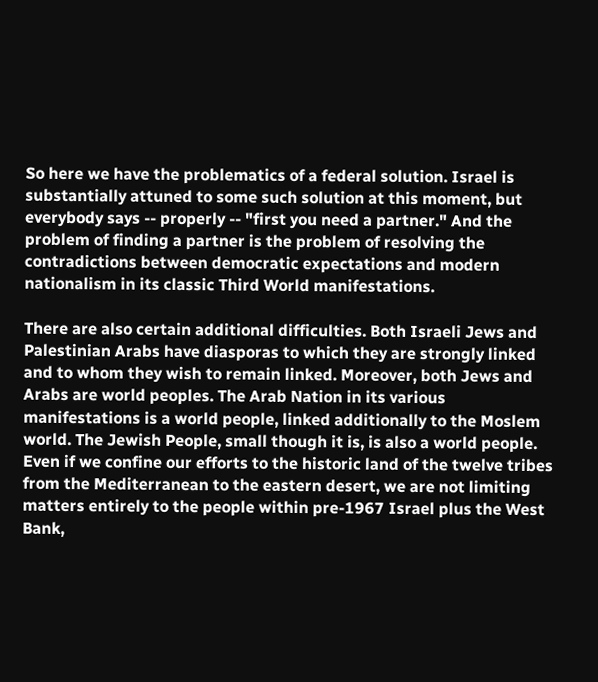So here we have the problematics of a federal solution. Israel is substantially attuned to some such solution at this moment, but everybody says -- properly -- "first you need a partner." And the problem of finding a partner is the problem of resolving the contradictions between democratic expectations and modern nationalism in its classic Third World manifestations.

There are also certain additional difficulties. Both Israeli Jews and Palestinian Arabs have diasporas to which they are strongly linked and to whom they wish to remain linked. Moreover, both Jews and Arabs are world peoples. The Arab Nation in its various manifestations is a world people, linked additionally to the Moslem world. The Jewish People, small though it is, is also a world people. Even if we confine our efforts to the historic land of the twelve tribes from the Mediterranean to the eastern desert, we are not limiting matters entirely to the people within pre-1967 Israel plus the West Bank,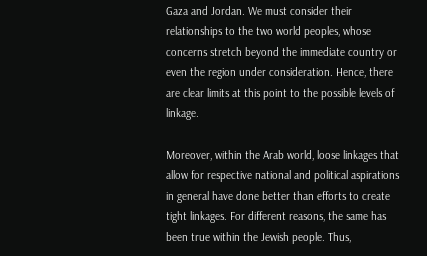Gaza and Jordan. We must consider their relationships to the two world peoples, whose concerns stretch beyond the immediate country or even the region under consideration. Hence, there are clear limits at this point to the possible levels of linkage.

Moreover, within the Arab world, loose linkages that allow for respective national and political aspirations in general have done better than efforts to create tight linkages. For different reasons, the same has been true within the Jewish people. Thus,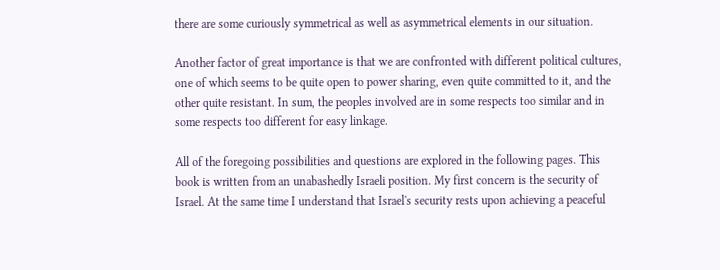there are some curiously symmetrical as well as asymmetrical elements in our situation.

Another factor of great importance is that we are confronted with different political cultures, one of which seems to be quite open to power sharing, even quite committed to it, and the other quite resistant. In sum, the peoples involved are in some respects too similar and in some respects too different for easy linkage.

All of the foregoing possibilities and questions are explored in the following pages. This book is written from an unabashedly Israeli position. My first concern is the security of Israel. At the same time I understand that Israel's security rests upon achieving a peaceful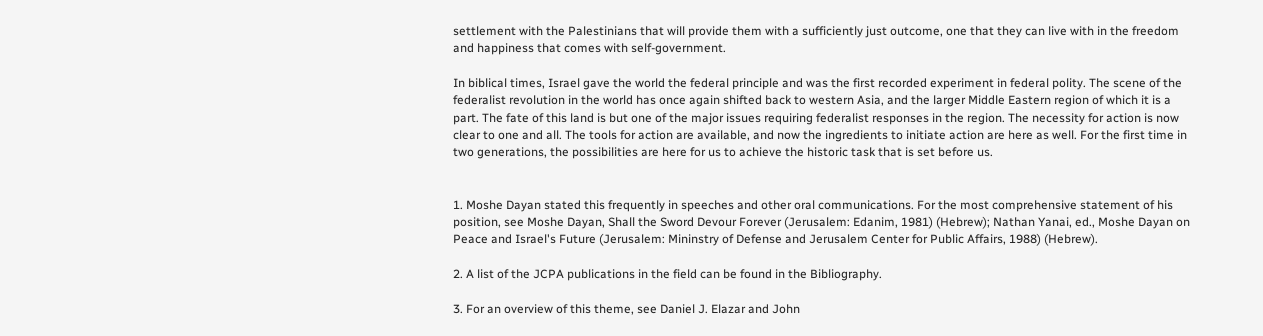settlement with the Palestinians that will provide them with a sufficiently just outcome, one that they can live with in the freedom and happiness that comes with self-government.

In biblical times, Israel gave the world the federal principle and was the first recorded experiment in federal polity. The scene of the federalist revolution in the world has once again shifted back to western Asia, and the larger Middle Eastern region of which it is a part. The fate of this land is but one of the major issues requiring federalist responses in the region. The necessity for action is now clear to one and all. The tools for action are available, and now the ingredients to initiate action are here as well. For the first time in two generations, the possibilities are here for us to achieve the historic task that is set before us.


1. Moshe Dayan stated this frequently in speeches and other oral communications. For the most comprehensive statement of his position, see Moshe Dayan, Shall the Sword Devour Forever (Jerusalem: Edanim, 1981) (Hebrew); Nathan Yanai, ed., Moshe Dayan on Peace and Israel's Future (Jerusalem: Mininstry of Defense and Jerusalem Center for Public Affairs, 1988) (Hebrew).

2. A list of the JCPA publications in the field can be found in the Bibliography.

3. For an overview of this theme, see Daniel J. Elazar and John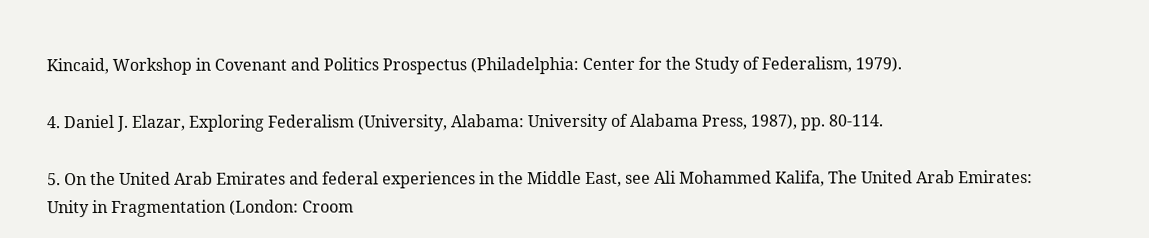Kincaid, Workshop in Covenant and Politics Prospectus (Philadelphia: Center for the Study of Federalism, 1979).

4. Daniel J. Elazar, Exploring Federalism (University, Alabama: University of Alabama Press, 1987), pp. 80-114.

5. On the United Arab Emirates and federal experiences in the Middle East, see Ali Mohammed Kalifa, The United Arab Emirates: Unity in Fragmentation (London: Croom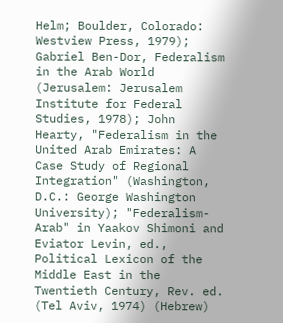Helm; Boulder, Colorado: Westview Press, 1979); Gabriel Ben-Dor, Federalism in the Arab World (Jerusalem: Jerusalem Institute for Federal Studies, 1978); John Hearty, "Federalism in the United Arab Emirates: A Case Study of Regional Integration" (Washington, D.C.: George Washington University); "Federalism-Arab" in Yaakov Shimoni and Eviator Levin, ed., Political Lexicon of the Middle East in the Twentieth Century, Rev. ed. (Tel Aviv, 1974) (Hebrew)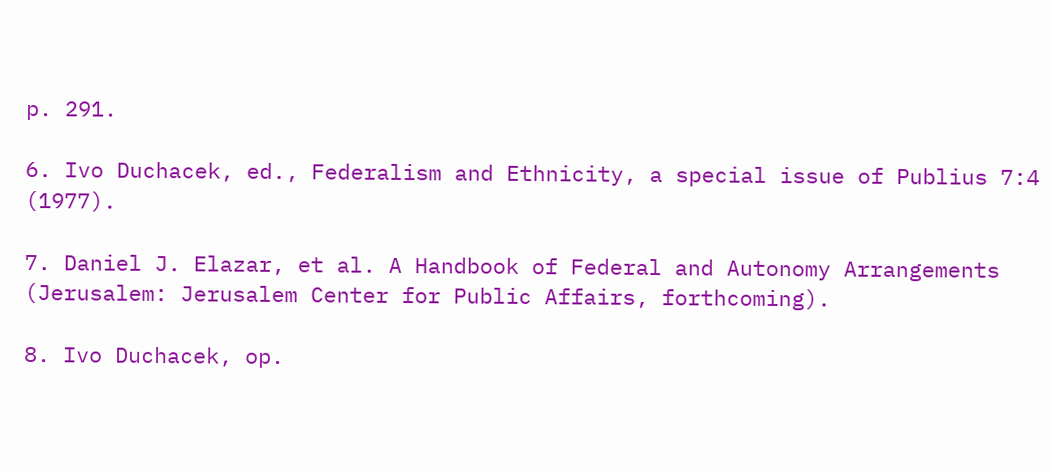p. 291.

6. Ivo Duchacek, ed., Federalism and Ethnicity, a special issue of Publius 7:4 (1977).

7. Daniel J. Elazar, et al. A Handbook of Federal and Autonomy Arrangements (Jerusalem: Jerusalem Center for Public Affairs, forthcoming).

8. Ivo Duchacek, op.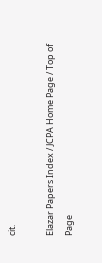cit.

Elazar Papers Index / JCPA Home Page / Top of Page